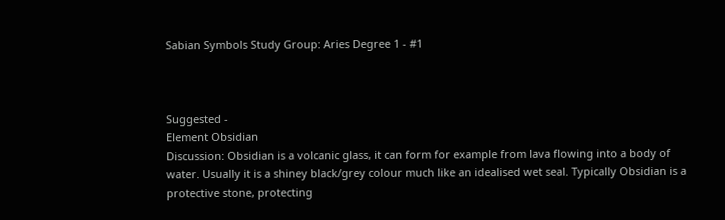Sabian Symbols Study Group: Aries Degree 1 - #1



Suggested -
Element Obsidian
Discussion: Obsidian is a volcanic glass, it can form for example from lava flowing into a body of water. Usually it is a shiney black/grey colour much like an idealised wet seal. Typically Obsidian is a protective stone, protecting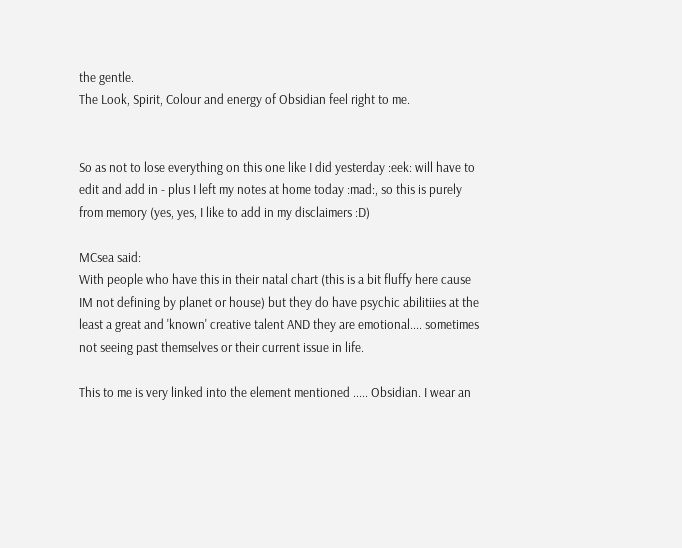the gentle.
The Look, Spirit, Colour and energy of Obsidian feel right to me.


So as not to lose everything on this one like I did yesterday :eek: will have to edit and add in - plus I left my notes at home today :mad:, so this is purely from memory (yes, yes, I like to add in my disclaimers :D)

MCsea said:
With people who have this in their natal chart (this is a bit fluffy here cause IM not defining by planet or house) but they do have psychic abilitiies at the least a great and 'known' creative talent AND they are emotional.... sometimes not seeing past themselves or their current issue in life.

This to me is very linked into the element mentioned ..... Obsidian. I wear an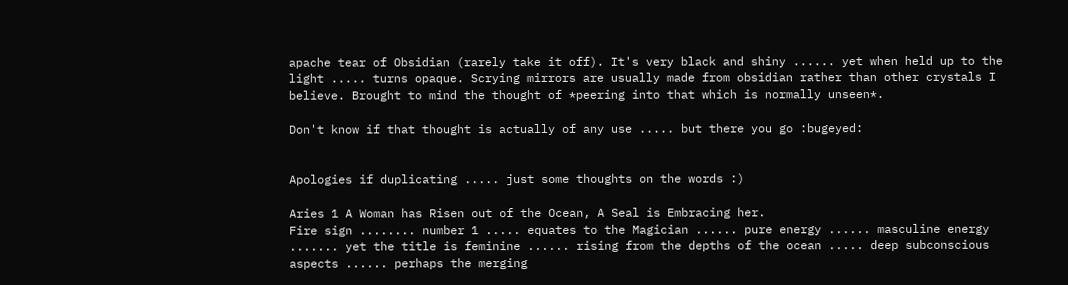apache tear of Obsidian (rarely take it off). It's very black and shiny ...... yet when held up to the light ..... turns opaque. Scrying mirrors are usually made from obsidian rather than other crystals I believe. Brought to mind the thought of *peering into that which is normally unseen*.

Don't know if that thought is actually of any use ..... but there you go :bugeyed:


Apologies if duplicating ..... just some thoughts on the words :)

Aries 1 A Woman has Risen out of the Ocean, A Seal is Embracing her.
Fire sign ........ number 1 ..... equates to the Magician ...... pure energy ...... masculine energy ....... yet the title is feminine ...... rising from the depths of the ocean ..... deep subconscious aspects ...... perhaps the merging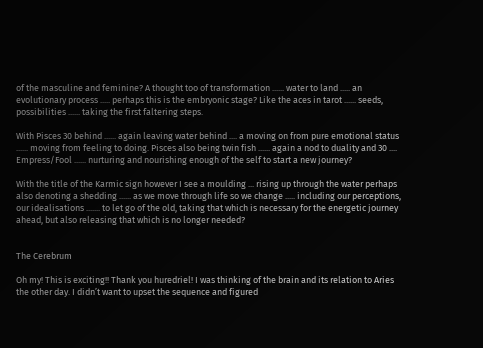of the masculine and feminine? A thought too of transformation ...... water to land ..... an evolutionary process ..... perhaps this is the embryonic stage? Like the aces in tarot ...... seeds, possibilities ...... taking the first faltering steps.

With Pisces 30 behind ...... again leaving water behind .... a moving on from pure emotional status ...... moving from feeling to doing. Pisces also being twin fish ...... again a nod to duality and 30 .... Empress/Fool ...... nurturing and nourishing enough of the self to start a new journey?

With the title of the Karmic sign however I see a moulding ... rising up through the water perhaps also denoting a shedding ...... as we move through life so we change ..... including our perceptions, our idealisations ....... to let go of the old, taking that which is necessary for the energetic journey ahead, but also releasing that which is no longer needed?


The Cerebrum

Oh my! This is exciting!! Thank you huredriel! I was thinking of the brain and its relation to Aries the other day. I didn’t want to upset the sequence and figured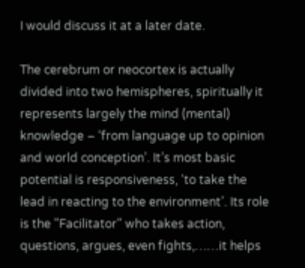I would discuss it at a later date.

The cerebrum or neocortex is actually divided into two hemispheres, spiritually it represents largely the mind (mental) knowledge – ‘from language up to opinion and world conception’. It’s most basic potential is responsiveness, ‘to take the lead in reacting to the environment’. Its role is the "Facilitator" who takes action, questions, argues, even fights,……it helps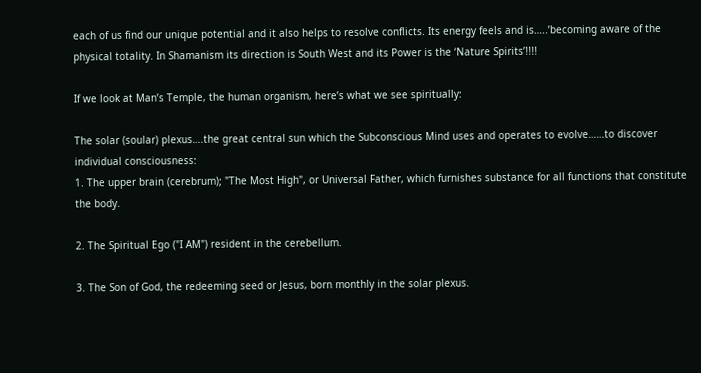each of us find our unique potential and it also helps to resolve conflicts. Its energy feels and is…..’becoming aware of the physical totality. In Shamanism its direction is South West and its Power is the ‘Nature Spirits’!!!!

If we look at Man’s Temple, the human organism, here’s what we see spiritually:

The solar (soular) plexus….the great central sun which the Subconscious Mind uses and operates to evolve……to discover individual consciousness:
1. The upper brain (cerebrum); "The Most High", or Universal Father, which furnishes substance for all functions that constitute the body.

2. The Spiritual Ego ("I AM") resident in the cerebellum.

3. The Son of God, the redeeming seed or Jesus, born monthly in the solar plexus.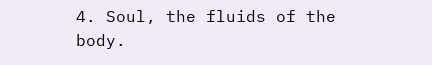4. Soul, the fluids of the body.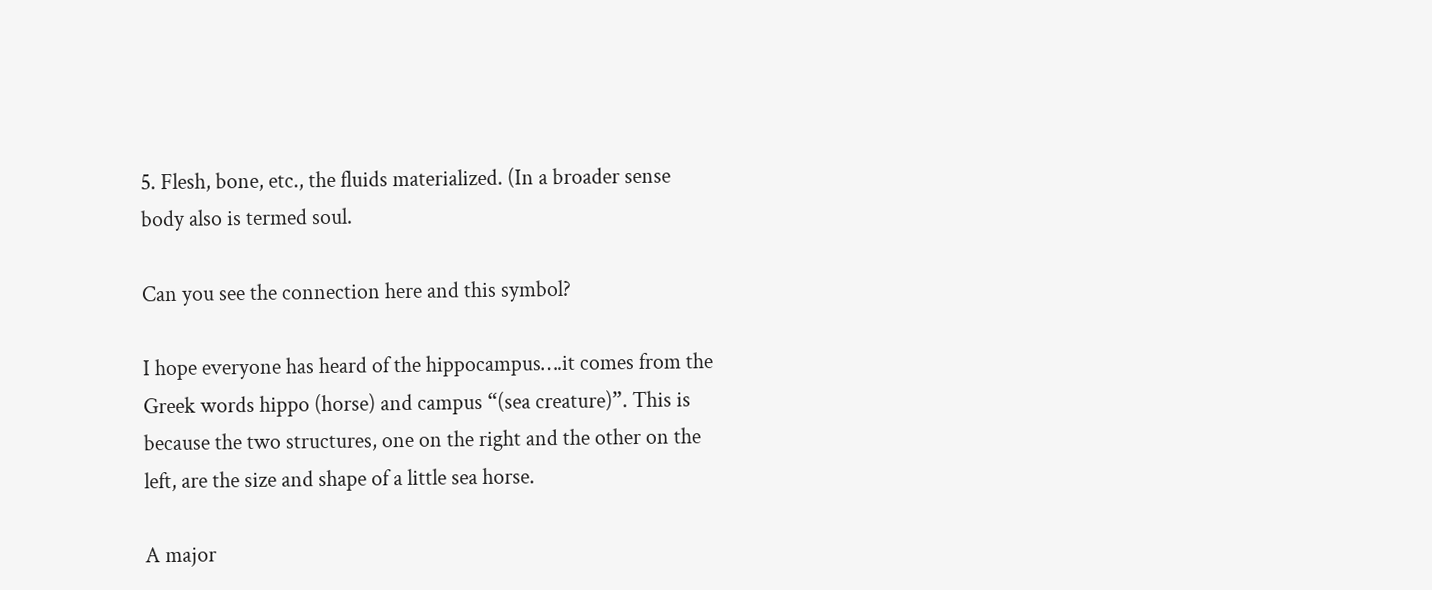5. Flesh, bone, etc., the fluids materialized. (In a broader sense body also is termed soul.

Can you see the connection here and this symbol?

I hope everyone has heard of the hippocampus….it comes from the Greek words hippo (horse) and campus “(sea creature)”. This is because the two structures, one on the right and the other on the left, are the size and shape of a little sea horse.

A major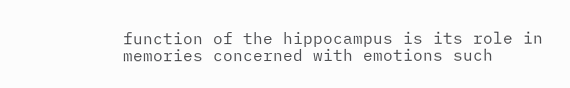function of the hippocampus is its role in memories concerned with emotions such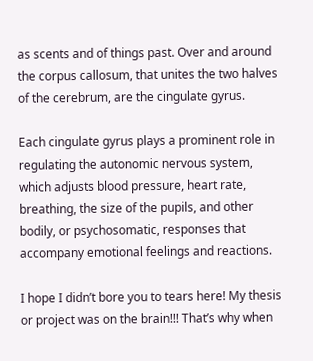as scents and of things past. Over and around the corpus callosum, that unites the two halves of the cerebrum, are the cingulate gyrus.

Each cingulate gyrus plays a prominent role in regulating the autonomic nervous system, which adjusts blood pressure, heart rate, breathing, the size of the pupils, and other bodily, or psychosomatic, responses that accompany emotional feelings and reactions.

I hope I didn’t bore you to tears here! My thesis or project was on the brain!!! That’s why when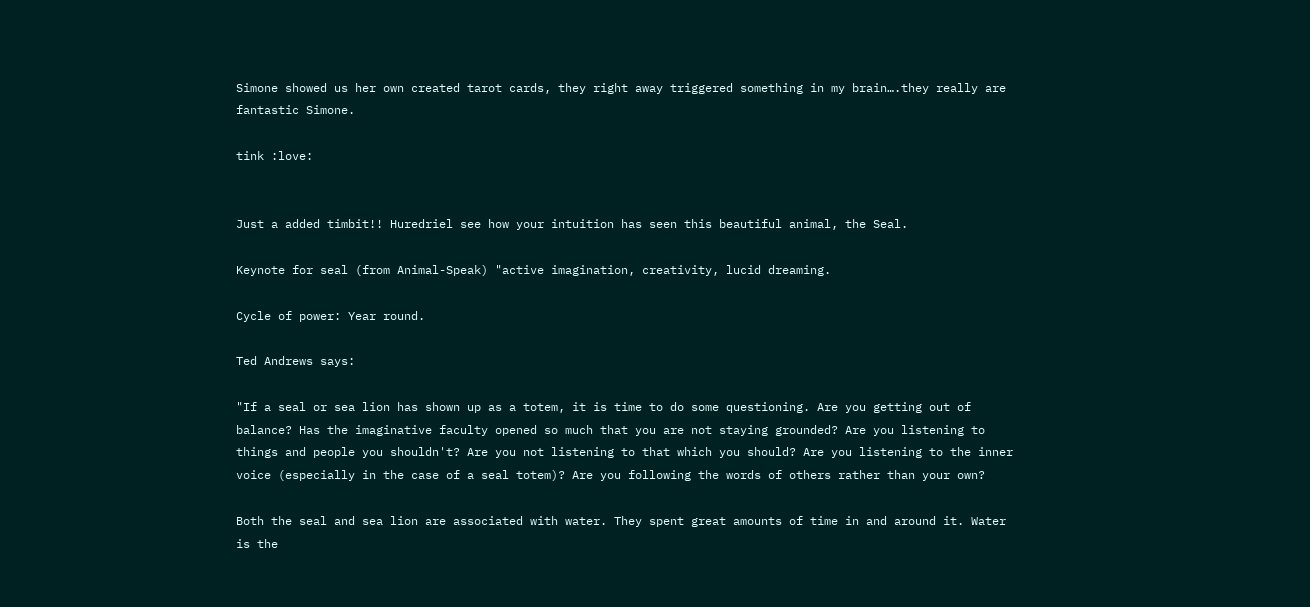Simone showed us her own created tarot cards, they right away triggered something in my brain….they really are fantastic Simone.

tink :love:


Just a added timbit!! Huredriel see how your intuition has seen this beautiful animal, the Seal.

Keynote for seal (from Animal-Speak) "active imagination, creativity, lucid dreaming.

Cycle of power: Year round.

Ted Andrews says:

"If a seal or sea lion has shown up as a totem, it is time to do some questioning. Are you getting out of balance? Has the imaginative faculty opened so much that you are not staying grounded? Are you listening to things and people you shouldn't? Are you not listening to that which you should? Are you listening to the inner voice (especially in the case of a seal totem)? Are you following the words of others rather than your own?

Both the seal and sea lion are associated with water. They spent great amounts of time in and around it. Water is the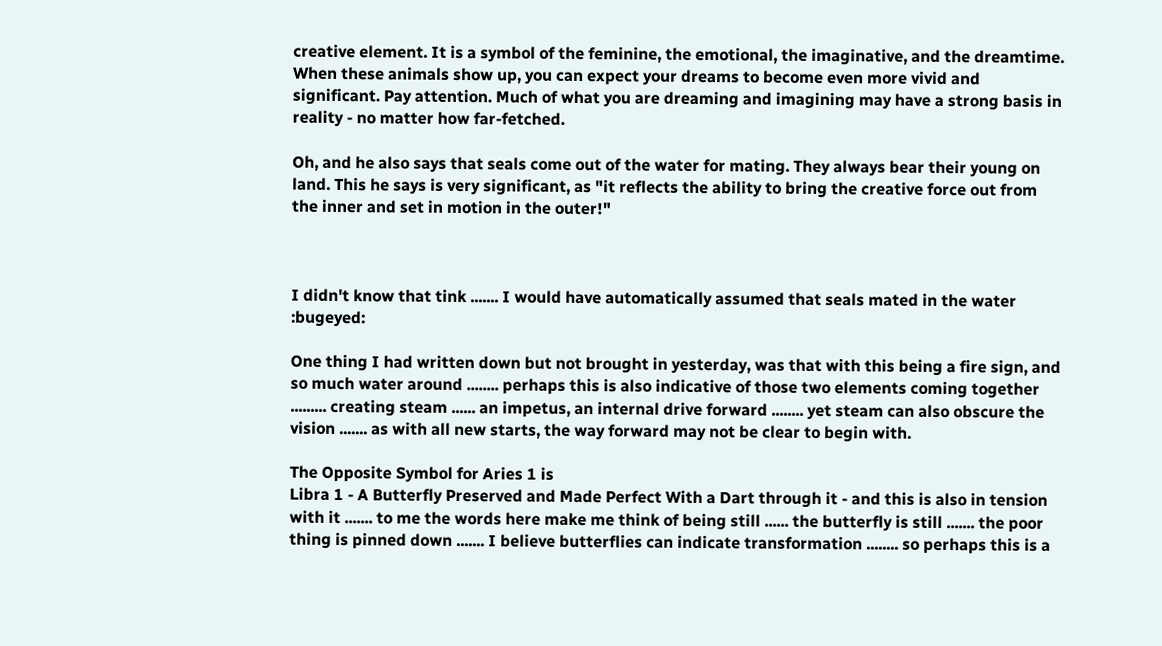creative element. It is a symbol of the feminine, the emotional, the imaginative, and the dreamtime. When these animals show up, you can expect your dreams to become even more vivid and significant. Pay attention. Much of what you are dreaming and imagining may have a strong basis in reality - no matter how far-fetched.

Oh, and he also says that seals come out of the water for mating. They always bear their young on land. This he says is very significant, as "it reflects the ability to bring the creative force out from the inner and set in motion in the outer!"



I didn't know that tink ....... I would have automatically assumed that seals mated in the water :bugeyed:

One thing I had written down but not brought in yesterday, was that with this being a fire sign, and so much water around ........ perhaps this is also indicative of those two elements coming together ......... creating steam ...... an impetus, an internal drive forward ........ yet steam can also obscure the vision ....... as with all new starts, the way forward may not be clear to begin with.

The Opposite Symbol for Aries 1 is
Libra 1 - A Butterfly Preserved and Made Perfect With a Dart through it - and this is also in tension with it ....... to me the words here make me think of being still ...... the butterfly is still ....... the poor thing is pinned down ....... I believe butterflies can indicate transformation ........ so perhaps this is a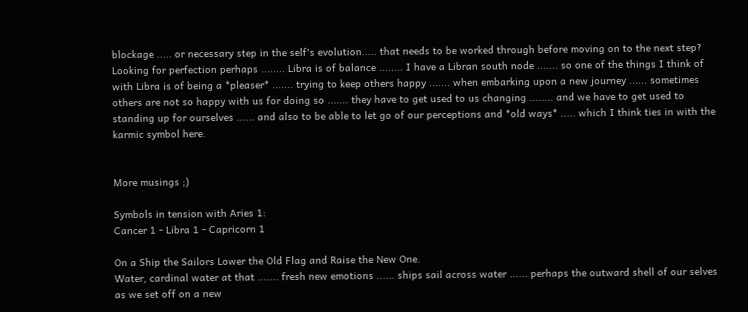blockage ..... or necessary step in the self's evolution..... that needs to be worked through before moving on to the next step? Looking for perfection perhaps ........ Libra is of balance ........ I have a Libran south node ....... so one of the things I think of with Libra is of being a *pleaser* ....... trying to keep others happy ....... when embarking upon a new journey ...... sometimes others are not so happy with us for doing so ....... they have to get used to us changing ........ and we have to get used to standing up for ourselves ...... and also to be able to let go of our perceptions and *old ways* ..... which I think ties in with the karmic symbol here.


More musings ;)

Symbols in tension with Aries 1:
Cancer 1 - Libra 1 - Capricorn 1

On a Ship the Sailors Lower the Old Flag and Raise the New One.
Water, cardinal water at that ....... fresh new emotions ...... ships sail across water ...... perhaps the outward shell of our selves as we set off on a new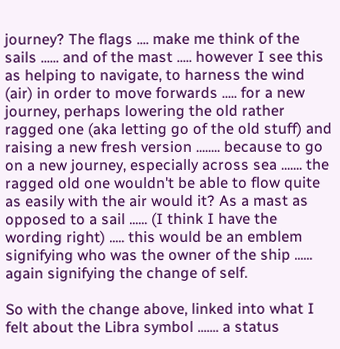journey? The flags .... make me think of the sails ...... and of the mast ..... however I see this as helping to navigate, to harness the wind (air) in order to move forwards ..... for a new journey, perhaps lowering the old rather ragged one (aka letting go of the old stuff) and raising a new fresh version ........ because to go on a new journey, especially across sea ....... the ragged old one wouldn't be able to flow quite as easily with the air would it? As a mast as opposed to a sail ...... (I think I have the wording right) ..... this would be an emblem signifying who was the owner of the ship ...... again signifying the change of self.

So with the change above, linked into what I felt about the Libra symbol ....... a status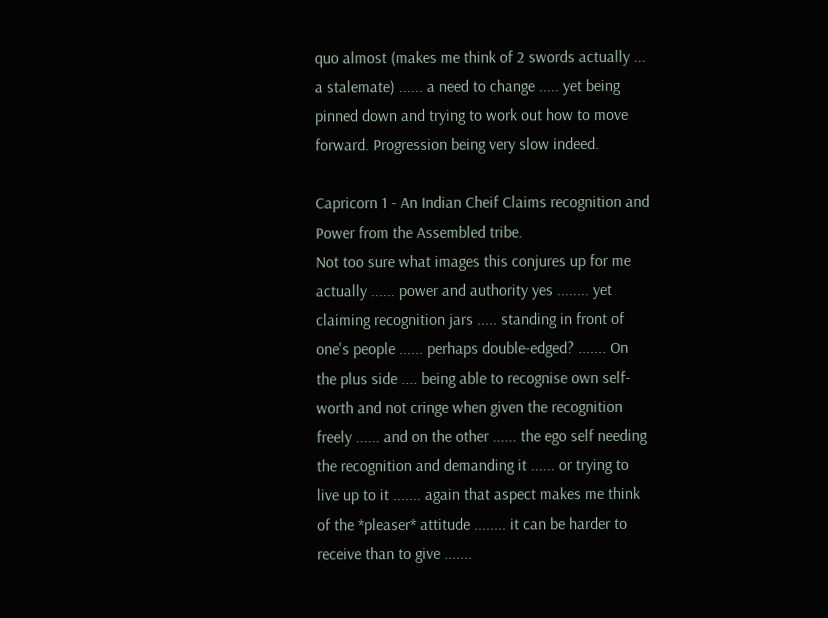quo almost (makes me think of 2 swords actually ... a stalemate) ...... a need to change ..... yet being pinned down and trying to work out how to move forward. Progression being very slow indeed.

Capricorn 1 - An Indian Cheif Claims recognition and Power from the Assembled tribe.
Not too sure what images this conjures up for me actually ...... power and authority yes ........ yet claiming recognition jars ..... standing in front of one's people ...... perhaps double-edged? ....... On the plus side .... being able to recognise own self-worth and not cringe when given the recognition freely ...... and on the other ...... the ego self needing the recognition and demanding it ...... or trying to live up to it ....... again that aspect makes me think of the *pleaser* attitude ........ it can be harder to receive than to give .......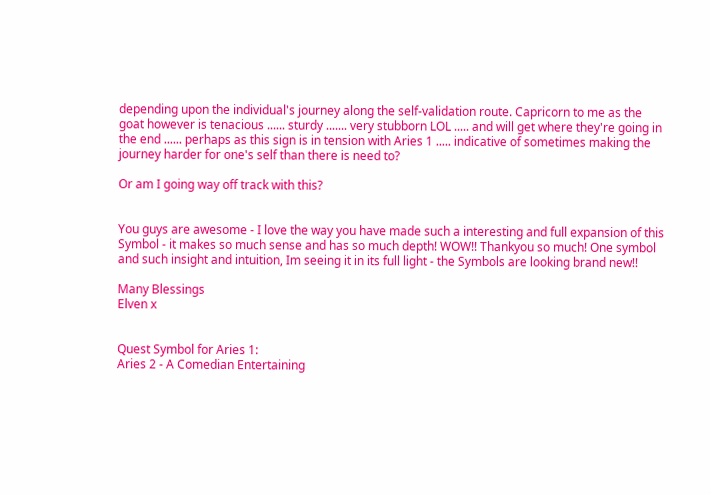depending upon the individual's journey along the self-validation route. Capricorn to me as the goat however is tenacious ...... sturdy ....... very stubborn LOL ..... and will get where they're going in the end ...... perhaps as this sign is in tension with Aries 1 ..... indicative of sometimes making the journey harder for one's self than there is need to?

Or am I going way off track with this?


You guys are awesome - I love the way you have made such a interesting and full expansion of this Symbol - it makes so much sense and has so much depth! WOW!! Thankyou so much! One symbol and such insight and intuition, Im seeing it in its full light - the Symbols are looking brand new!!

Many Blessings
Elven x


Quest Symbol for Aries 1:
Aries 2 - A Comedian Entertaining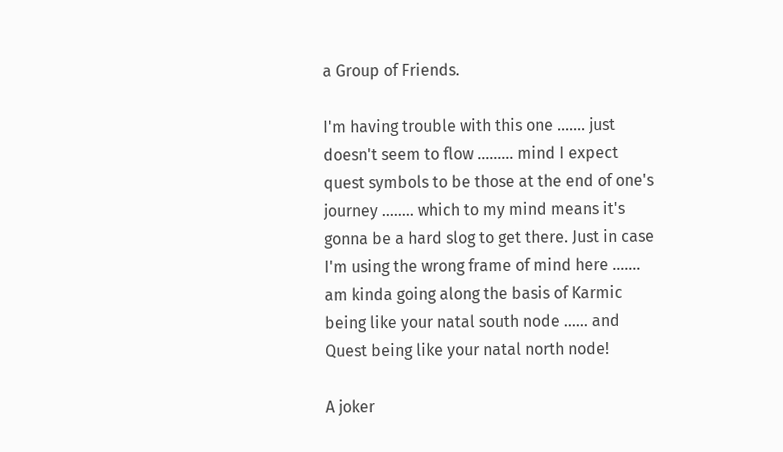a Group of Friends.

I'm having trouble with this one ....... just doesn't seem to flow ......... mind I expect quest symbols to be those at the end of one's journey ........ which to my mind means it's gonna be a hard slog to get there. Just in case I'm using the wrong frame of mind here ....... am kinda going along the basis of Karmic being like your natal south node ...... and Quest being like your natal north node!

A joker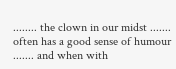........ the clown in our midst ....... often has a good sense of humour ....... and when with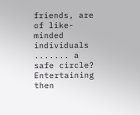friends, are of like-minded individuals ....... a safe circle? Entertaining then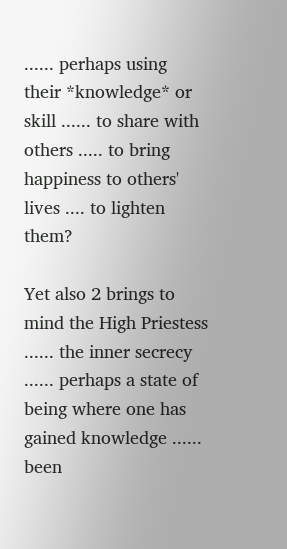...... perhaps using their *knowledge* or skill ...... to share with others ..... to bring happiness to others' lives .... to lighten them?

Yet also 2 brings to mind the High Priestess ...... the inner secrecy ...... perhaps a state of being where one has gained knowledge ...... been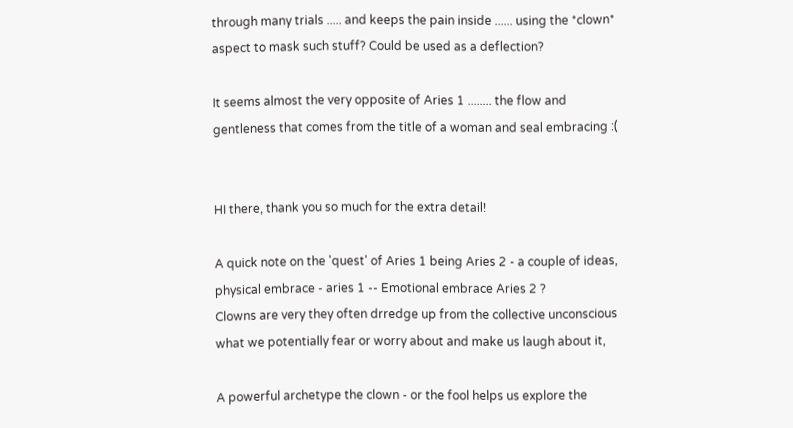through many trials ..... and keeps the pain inside ...... using the *clown* aspect to mask such stuff? Could be used as a deflection?

It seems almost the very opposite of Aries 1 ........ the flow and gentleness that comes from the title of a woman and seal embracing :(


HI there, thank you so much for the extra detail!

A quick note on the 'quest' of Aries 1 being Aries 2 - a couple of ideas,
physical embrace - aries 1 -- Emotional embrace Aries 2 ?
Clowns are very they often drredge up from the collective unconscious what we potentially fear or worry about and make us laugh about it,

A powerful archetype the clown - or the fool helps us explore the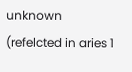unknown (refelcted in aries 1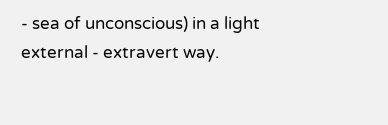- sea of unconscious) in a light external - extravert way.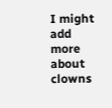I might add more about clowns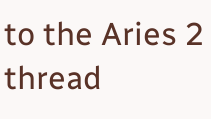to the Aries 2 thread